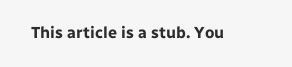This article is a stub. You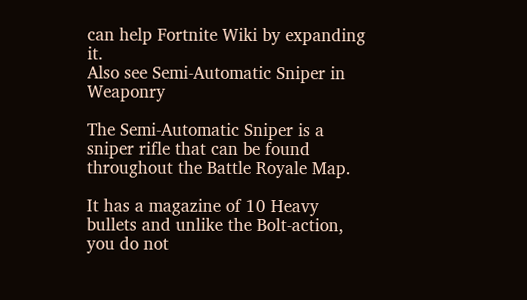can help Fortnite Wiki by expanding it.
Also see Semi-Automatic Sniper in Weaponry

The Semi-Automatic Sniper is a sniper rifle that can be found throughout the Battle Royale Map.

It has a magazine of 10 Heavy bullets and unlike the Bolt-action, you do not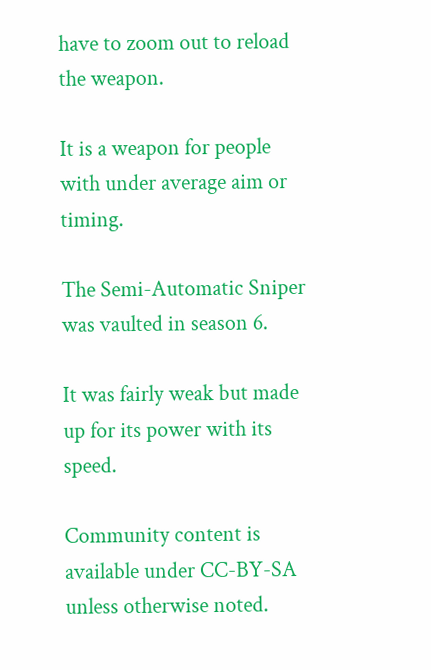have to zoom out to reload the weapon.

It is a weapon for people with under average aim or timing.

The Semi-Automatic Sniper was vaulted in season 6.

It was fairly weak but made up for its power with its speed.

Community content is available under CC-BY-SA unless otherwise noted.